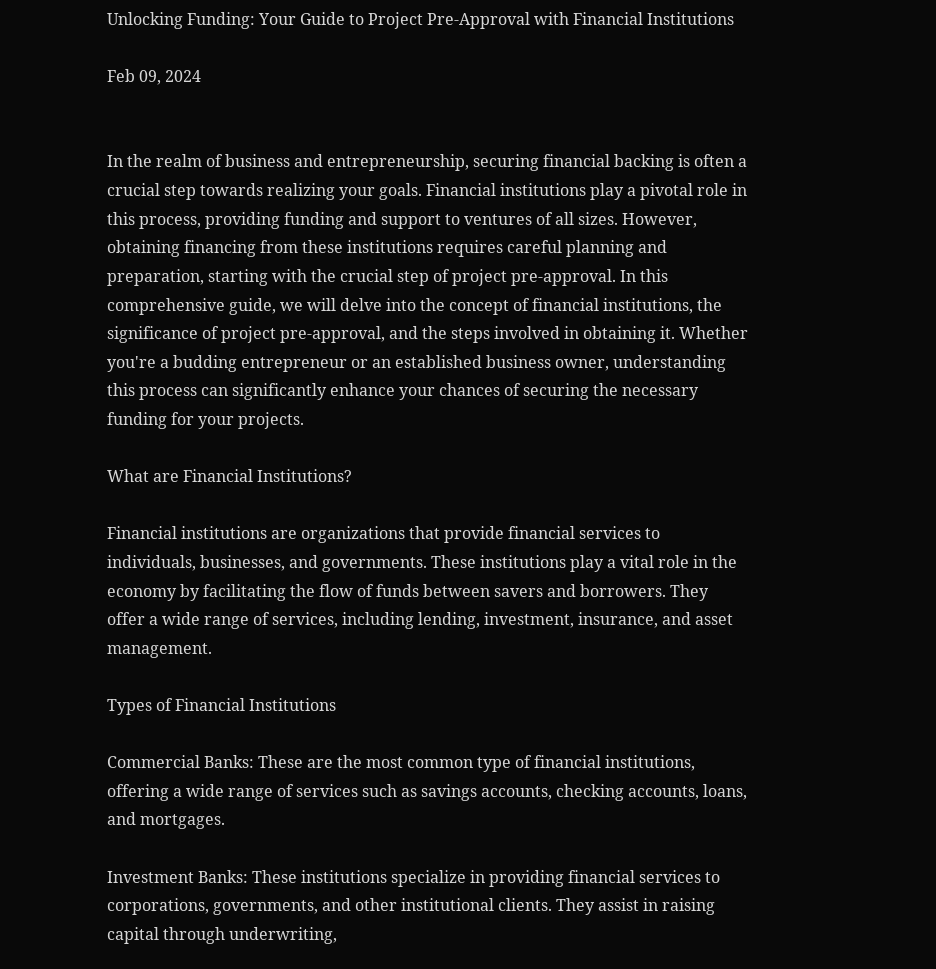Unlocking Funding: Your Guide to Project Pre-Approval with Financial Institutions

Feb 09, 2024


In the realm of business and entrepreneurship, securing financial backing is often a crucial step towards realizing your goals. Financial institutions play a pivotal role in this process, providing funding and support to ventures of all sizes. However, obtaining financing from these institutions requires careful planning and preparation, starting with the crucial step of project pre-approval. In this comprehensive guide, we will delve into the concept of financial institutions, the significance of project pre-approval, and the steps involved in obtaining it. Whether you're a budding entrepreneur or an established business owner, understanding this process can significantly enhance your chances of securing the necessary funding for your projects.

What are Financial Institutions?

Financial institutions are organizations that provide financial services to individuals, businesses, and governments. These institutions play a vital role in the economy by facilitating the flow of funds between savers and borrowers. They offer a wide range of services, including lending, investment, insurance, and asset management.

Types of Financial Institutions

Commercial Banks: These are the most common type of financial institutions, offering a wide range of services such as savings accounts, checking accounts, loans, and mortgages.

Investment Banks: These institutions specialize in providing financial services to corporations, governments, and other institutional clients. They assist in raising capital through underwriting,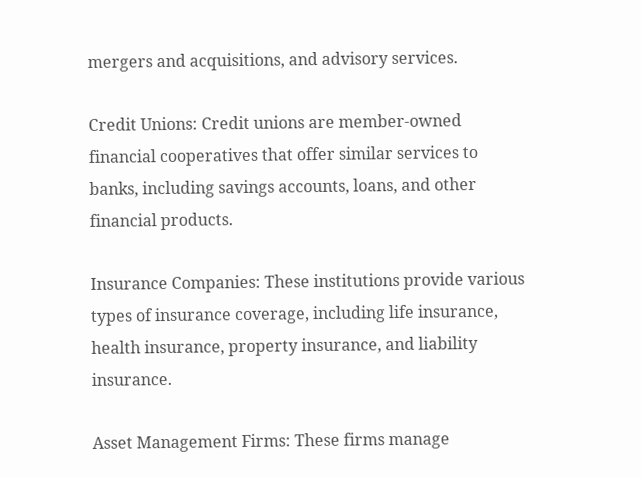mergers and acquisitions, and advisory services.

Credit Unions: Credit unions are member-owned financial cooperatives that offer similar services to banks, including savings accounts, loans, and other financial products.

Insurance Companies: These institutions provide various types of insurance coverage, including life insurance, health insurance, property insurance, and liability insurance.

Asset Management Firms: These firms manage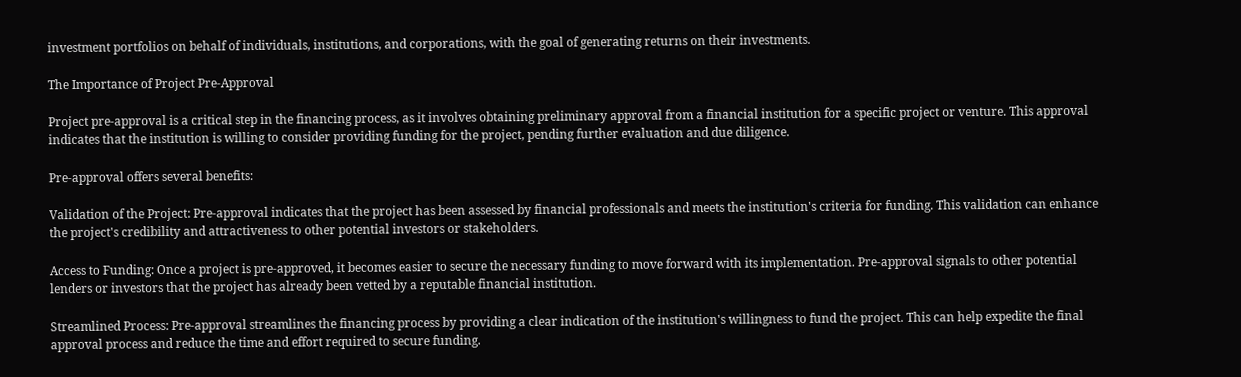investment portfolios on behalf of individuals, institutions, and corporations, with the goal of generating returns on their investments.

The Importance of Project Pre-Approval

Project pre-approval is a critical step in the financing process, as it involves obtaining preliminary approval from a financial institution for a specific project or venture. This approval indicates that the institution is willing to consider providing funding for the project, pending further evaluation and due diligence.

Pre-approval offers several benefits:

Validation of the Project: Pre-approval indicates that the project has been assessed by financial professionals and meets the institution's criteria for funding. This validation can enhance the project's credibility and attractiveness to other potential investors or stakeholders.

Access to Funding: Once a project is pre-approved, it becomes easier to secure the necessary funding to move forward with its implementation. Pre-approval signals to other potential lenders or investors that the project has already been vetted by a reputable financial institution.

Streamlined Process: Pre-approval streamlines the financing process by providing a clear indication of the institution's willingness to fund the project. This can help expedite the final approval process and reduce the time and effort required to secure funding.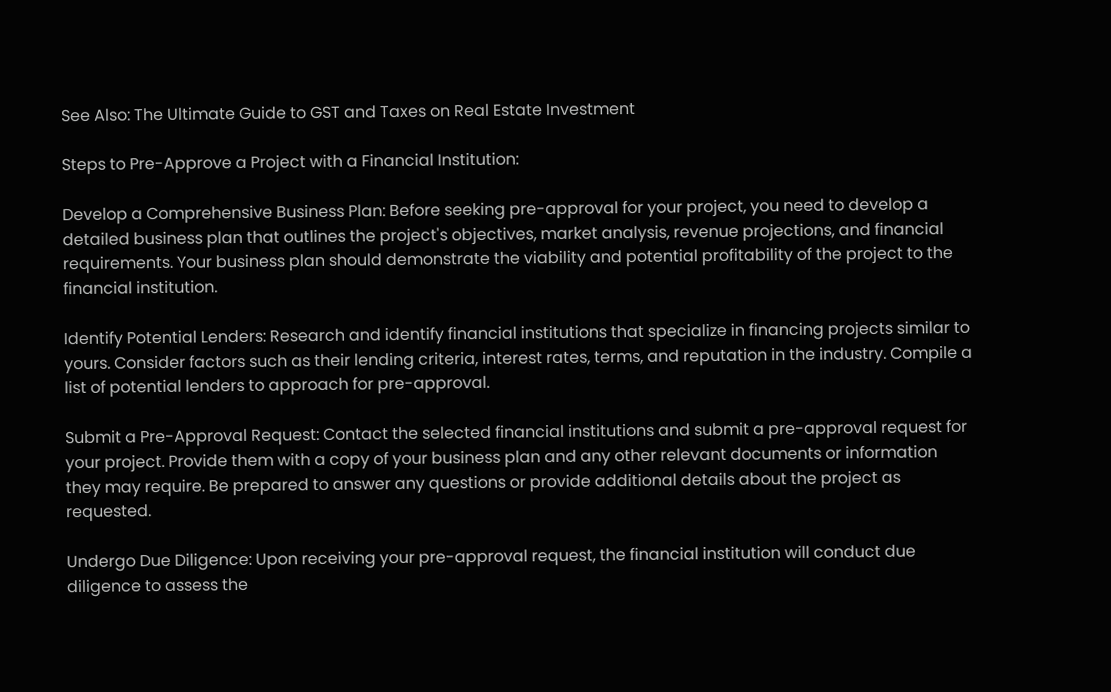See Also: The Ultimate Guide to GST and Taxes on Real Estate Investment

Steps to Pre-Approve a Project with a Financial Institution:

Develop a Comprehensive Business Plan: Before seeking pre-approval for your project, you need to develop a detailed business plan that outlines the project's objectives, market analysis, revenue projections, and financial requirements. Your business plan should demonstrate the viability and potential profitability of the project to the financial institution.

Identify Potential Lenders: Research and identify financial institutions that specialize in financing projects similar to yours. Consider factors such as their lending criteria, interest rates, terms, and reputation in the industry. Compile a list of potential lenders to approach for pre-approval.

Submit a Pre-Approval Request: Contact the selected financial institutions and submit a pre-approval request for your project. Provide them with a copy of your business plan and any other relevant documents or information they may require. Be prepared to answer any questions or provide additional details about the project as requested.

Undergo Due Diligence: Upon receiving your pre-approval request, the financial institution will conduct due diligence to assess the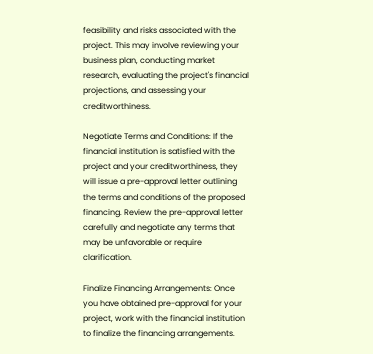feasibility and risks associated with the project. This may involve reviewing your business plan, conducting market research, evaluating the project's financial projections, and assessing your creditworthiness.

Negotiate Terms and Conditions: If the financial institution is satisfied with the project and your creditworthiness, they will issue a pre-approval letter outlining the terms and conditions of the proposed financing. Review the pre-approval letter carefully and negotiate any terms that may be unfavorable or require clarification.

Finalize Financing Arrangements: Once you have obtained pre-approval for your project, work with the financial institution to finalize the financing arrangements.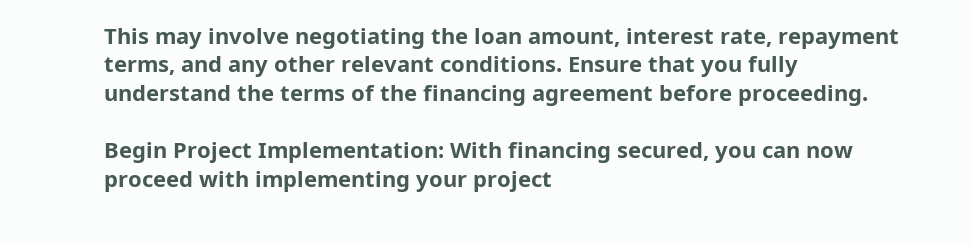This may involve negotiating the loan amount, interest rate, repayment terms, and any other relevant conditions. Ensure that you fully understand the terms of the financing agreement before proceeding.

Begin Project Implementation: With financing secured, you can now proceed with implementing your project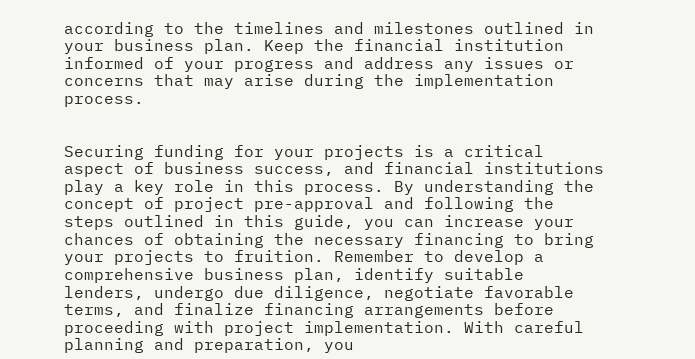according to the timelines and milestones outlined in your business plan. Keep the financial institution informed of your progress and address any issues or concerns that may arise during the implementation process.


Securing funding for your projects is a critical aspect of business success, and financial institutions play a key role in this process. By understanding the concept of project pre-approval and following the steps outlined in this guide, you can increase your chances of obtaining the necessary financing to bring your projects to fruition. Remember to develop a comprehensive business plan, identify suitable lenders, undergo due diligence, negotiate favorable terms, and finalize financing arrangements before proceeding with project implementation. With careful planning and preparation, you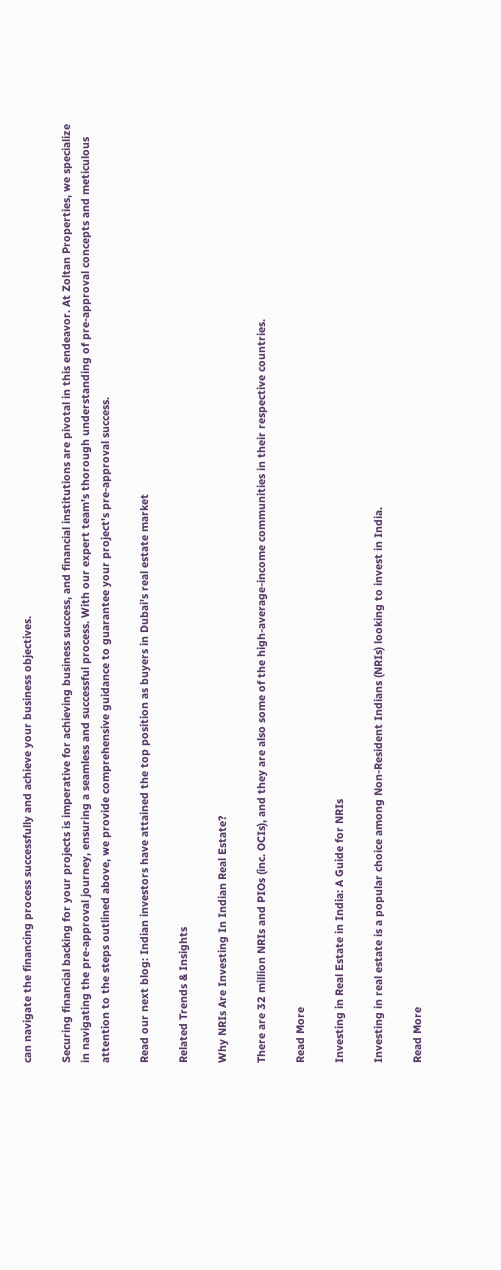can navigate the financing process successfully and achieve your business objectives.

Securing financial backing for your projects is imperative for achieving business success, and financial institutions are pivotal in this endeavor. At Zoltan Properties, we specialize in navigating the pre-approval journey, ensuring a seamless and successful process. With our expert team's thorough understanding of pre-approval concepts and meticulous attention to the steps outlined above, we provide comprehensive guidance to guarantee your project's pre-approval success.

Read our next blog: Indian investors have attained the top position as buyers in Dubai's real estate market

Related Trends & Insights

Why NRIs Are Investing In Indian Real Estate?

There are 32 million NRIs and PIOs (inc. OCIs), and they are also some of the high-average-income communities in their respective countries.

Read More

Investing in Real Estate in India: A Guide for NRIs

Investing in real estate is a popular choice among Non-Resident Indians (NRIs) looking to invest in India.

Read More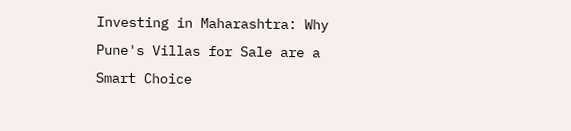Investing in Maharashtra: Why Pune's Villas for Sale are a Smart Choice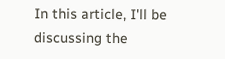In this article, I'll be discussing the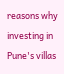reasons why investing in Pune's villas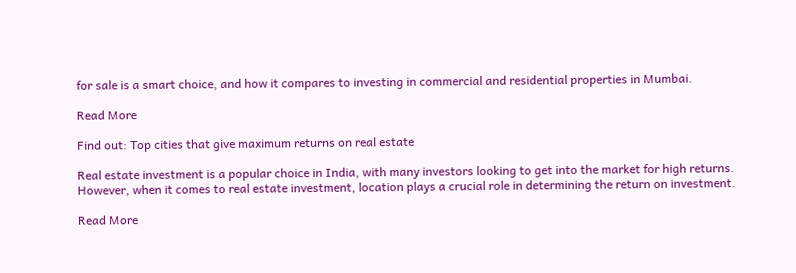for sale is a smart choice, and how it compares to investing in commercial and residential properties in Mumbai.

Read More

Find out: Top cities that give maximum returns on real estate

Real estate investment is a popular choice in India, with many investors looking to get into the market for high returns. However, when it comes to real estate investment, location plays a crucial role in determining the return on investment.

Read More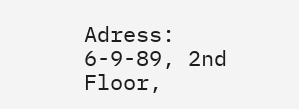Adress: 6-9-89, 2nd Floor,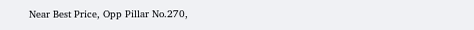Near Best Price, Opp Pillar No.270,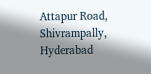Attapur Road, Shivrampally, Hyderabad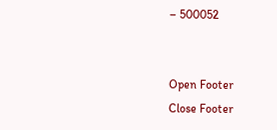– 500052


Open Footer
Close Footer